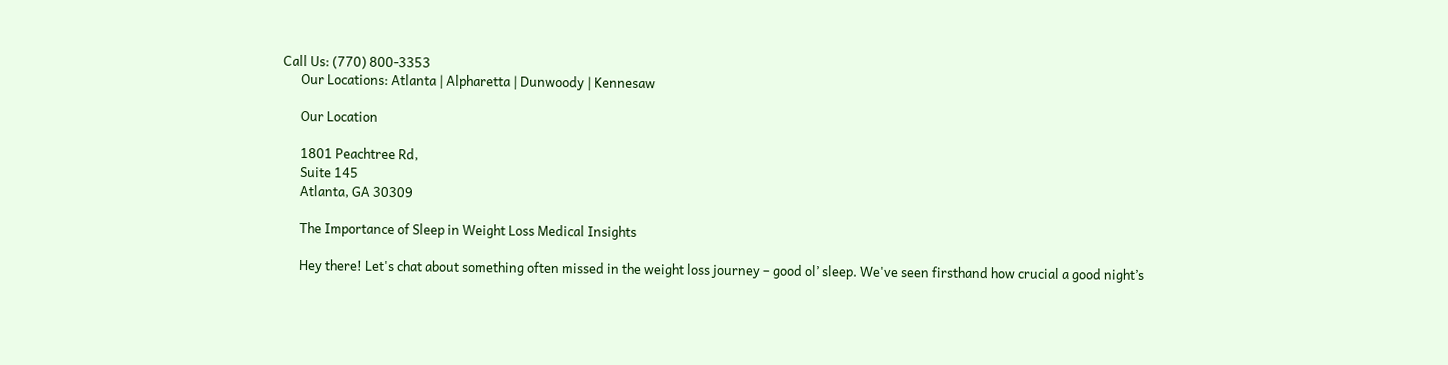Call Us: (770) 800-3353
      Our Locations: Atlanta | Alpharetta | Dunwoody | Kennesaw

      Our Location

      1801 Peachtree Rd,
      Suite 145
      Atlanta, GA 30309

      The Importance of Sleep in Weight Loss Medical Insights

      Hey there! Let's chat about something often missed in the weight loss journey – good ol’ sleep. We've seen firsthand how crucial a good night’s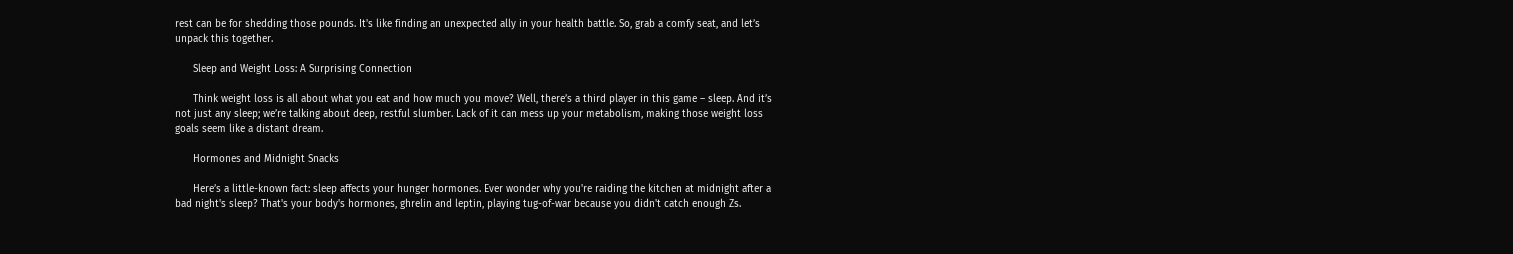rest can be for shedding those pounds. It's like finding an unexpected ally in your health battle. So, grab a comfy seat, and let’s unpack this together.

      Sleep and Weight Loss: A Surprising Connection

      Think weight loss is all about what you eat and how much you move? Well, there’s a third player in this game – sleep. And it’s not just any sleep; we’re talking about deep, restful slumber. Lack of it can mess up your metabolism, making those weight loss goals seem like a distant dream.

      Hormones and Midnight Snacks

      Here’s a little-known fact: sleep affects your hunger hormones. Ever wonder why you're raiding the kitchen at midnight after a bad night's sleep? That's your body's hormones, ghrelin and leptin, playing tug-of-war because you didn't catch enough Zs.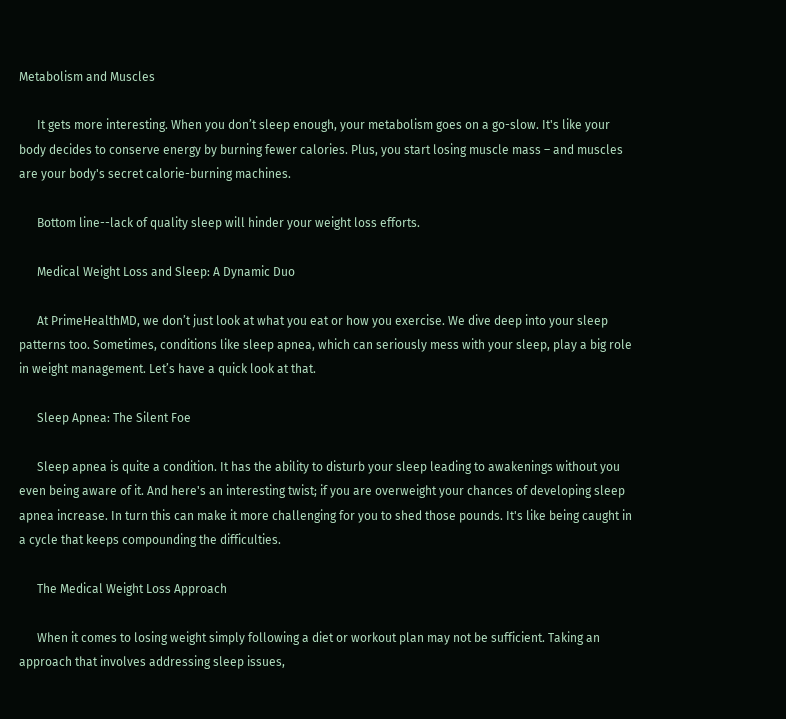Metabolism and Muscles

      It gets more interesting. When you don’t sleep enough, your metabolism goes on a go-slow. It's like your body decides to conserve energy by burning fewer calories. Plus, you start losing muscle mass – and muscles are your body's secret calorie-burning machines.

      Bottom line--lack of quality sleep will hinder your weight loss efforts.

      Medical Weight Loss and Sleep: A Dynamic Duo

      At PrimeHealthMD, we don’t just look at what you eat or how you exercise. We dive deep into your sleep patterns too. Sometimes, conditions like sleep apnea, which can seriously mess with your sleep, play a big role in weight management. Let’s have a quick look at that.

      Sleep Apnea: The Silent Foe

      Sleep apnea is quite a condition. It has the ability to disturb your sleep leading to awakenings without you even being aware of it. And here's an interesting twist; if you are overweight your chances of developing sleep apnea increase. In turn this can make it more challenging for you to shed those pounds. It's like being caught in a cycle that keeps compounding the difficulties.

      The Medical Weight Loss Approach

      When it comes to losing weight simply following a diet or workout plan may not be sufficient. Taking an approach that involves addressing sleep issues,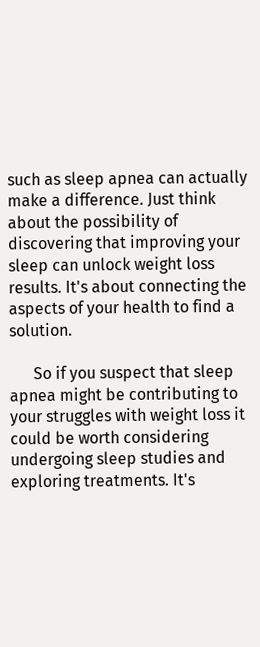such as sleep apnea can actually make a difference. Just think about the possibility of discovering that improving your sleep can unlock weight loss results. It's about connecting the aspects of your health to find a solution.

      So if you suspect that sleep apnea might be contributing to your struggles with weight loss it could be worth considering undergoing sleep studies and exploring treatments. It's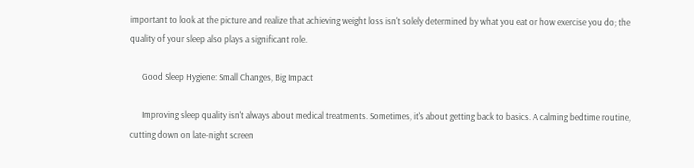important to look at the picture and realize that achieving weight loss isn't solely determined by what you eat or how exercise you do; the quality of your sleep also plays a significant role.

      Good Sleep Hygiene: Small Changes, Big Impact

      Improving sleep quality isn't always about medical treatments. Sometimes, it's about getting back to basics. A calming bedtime routine, cutting down on late-night screen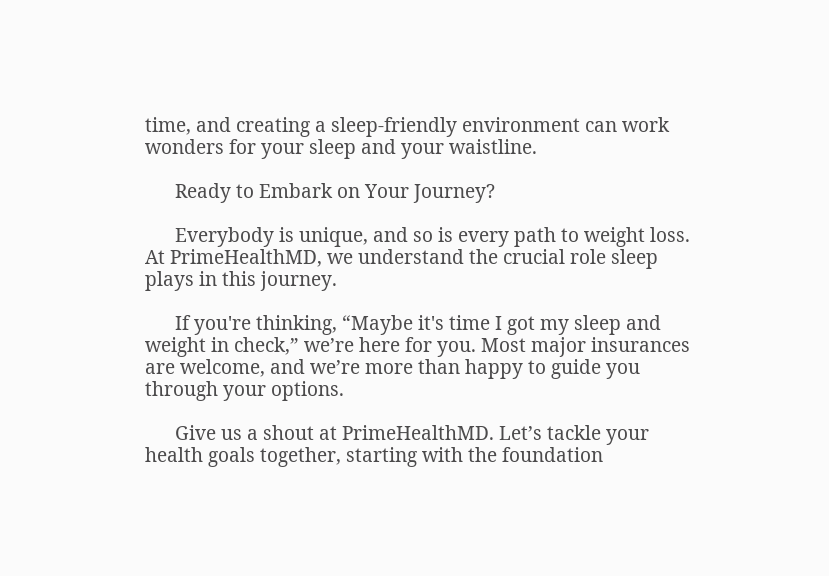time, and creating a sleep-friendly environment can work wonders for your sleep and your waistline.

      Ready to Embark on Your Journey?

      Everybody is unique, and so is every path to weight loss. At PrimeHealthMD, we understand the crucial role sleep plays in this journey.

      If you're thinking, “Maybe it's time I got my sleep and weight in check,” we’re here for you. Most major insurances are welcome, and we’re more than happy to guide you through your options.

      Give us a shout at PrimeHealthMD. Let’s tackle your health goals together, starting with the foundation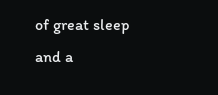of great sleep and a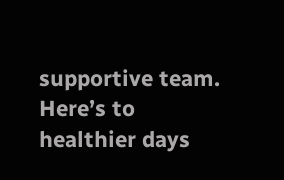supportive team. Here’s to healthier days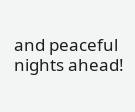and peaceful nights ahead!